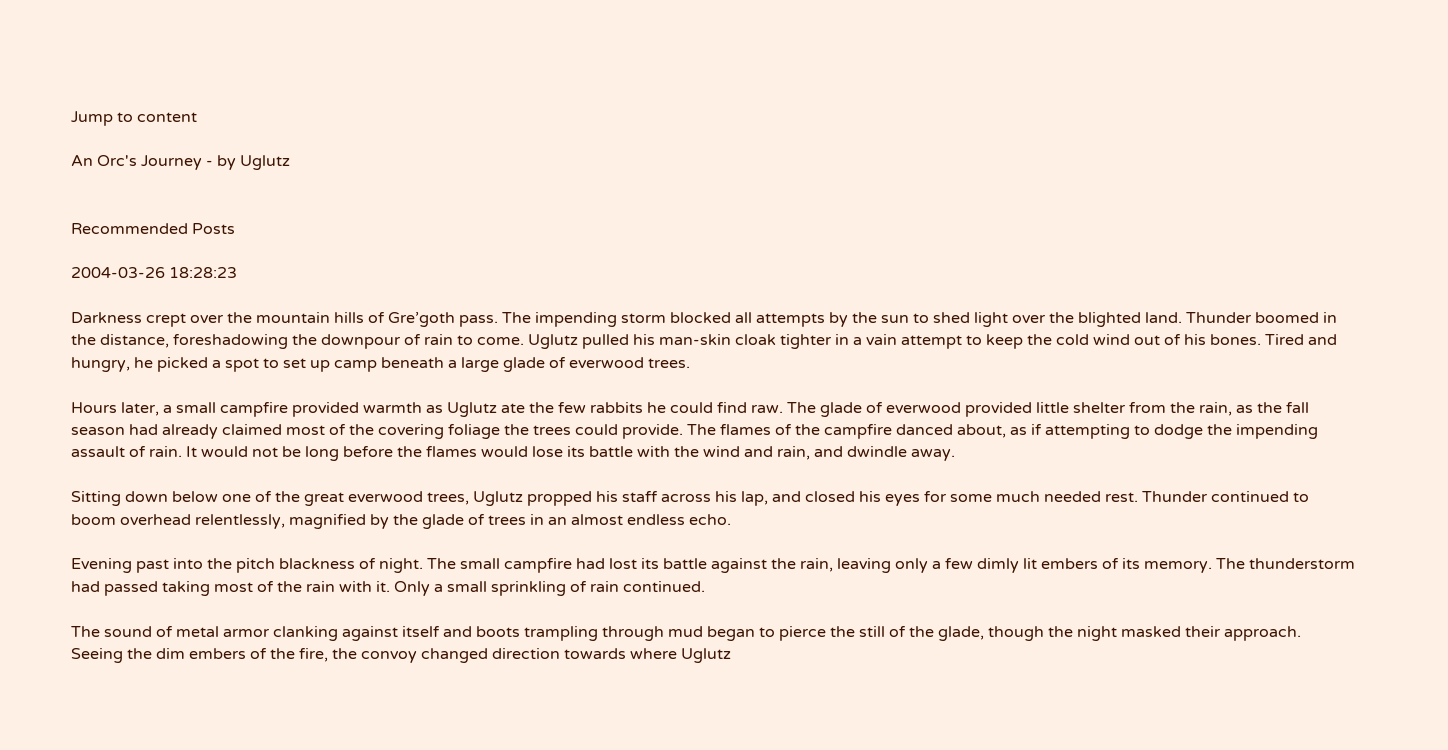Jump to content

An Orc's Journey - by Uglutz


Recommended Posts

2004-03-26 18:28:23

Darkness crept over the mountain hills of Gre’goth pass. The impending storm blocked all attempts by the sun to shed light over the blighted land. Thunder boomed in the distance, foreshadowing the downpour of rain to come. Uglutz pulled his man-skin cloak tighter in a vain attempt to keep the cold wind out of his bones. Tired and hungry, he picked a spot to set up camp beneath a large glade of everwood trees.

Hours later, a small campfire provided warmth as Uglutz ate the few rabbits he could find raw. The glade of everwood provided little shelter from the rain, as the fall season had already claimed most of the covering foliage the trees could provide. The flames of the campfire danced about, as if attempting to dodge the impending assault of rain. It would not be long before the flames would lose its battle with the wind and rain, and dwindle away.

Sitting down below one of the great everwood trees, Uglutz propped his staff across his lap, and closed his eyes for some much needed rest. Thunder continued to boom overhead relentlessly, magnified by the glade of trees in an almost endless echo.

Evening past into the pitch blackness of night. The small campfire had lost its battle against the rain, leaving only a few dimly lit embers of its memory. The thunderstorm had passed taking most of the rain with it. Only a small sprinkling of rain continued.

The sound of metal armor clanking against itself and boots trampling through mud began to pierce the still of the glade, though the night masked their approach. Seeing the dim embers of the fire, the convoy changed direction towards where Uglutz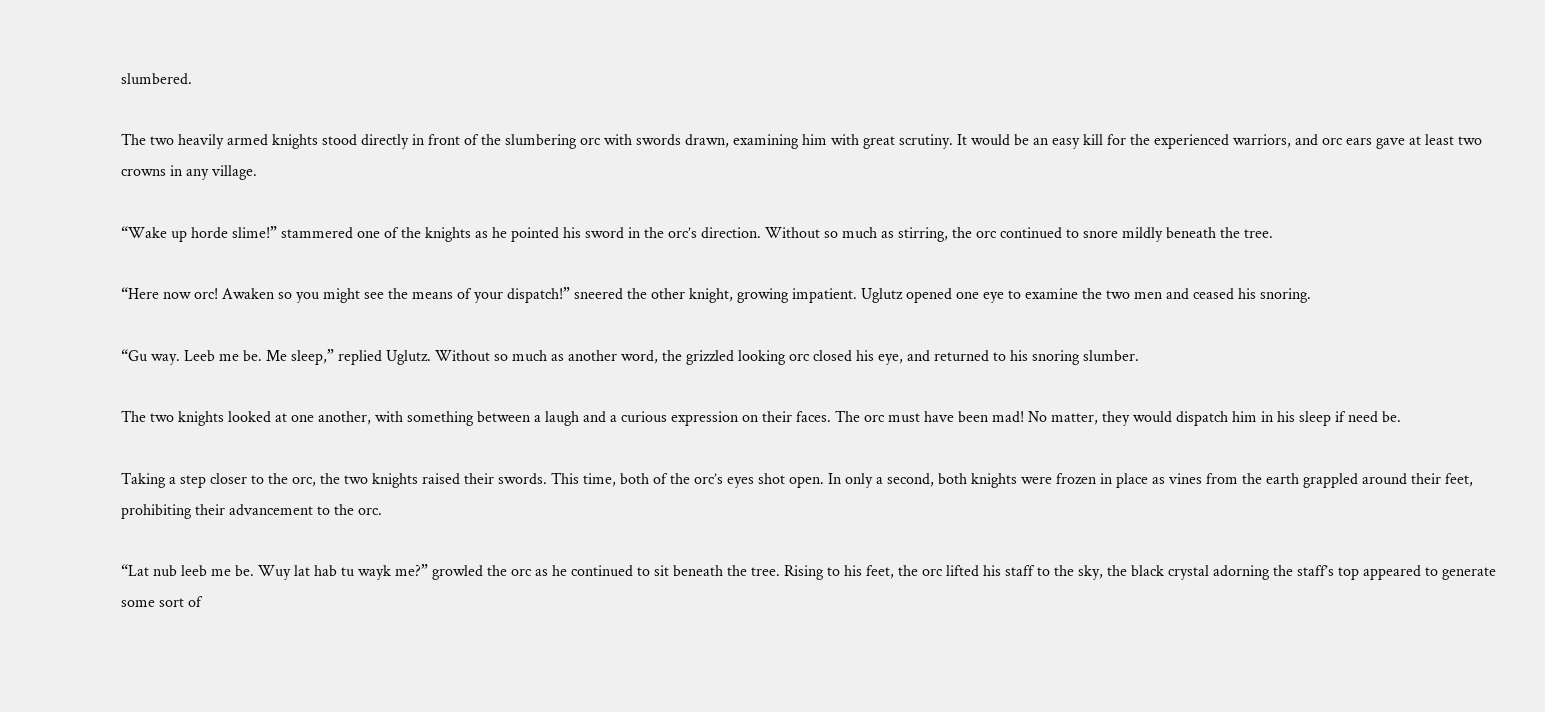slumbered.

The two heavily armed knights stood directly in front of the slumbering orc with swords drawn, examining him with great scrutiny. It would be an easy kill for the experienced warriors, and orc ears gave at least two crowns in any village.

“Wake up horde slime!” stammered one of the knights as he pointed his sword in the orc’s direction. Without so much as stirring, the orc continued to snore mildly beneath the tree.

“Here now orc! Awaken so you might see the means of your dispatch!” sneered the other knight, growing impatient. Uglutz opened one eye to examine the two men and ceased his snoring.

“Gu way. Leeb me be. Me sleep,” replied Uglutz. Without so much as another word, the grizzled looking orc closed his eye, and returned to his snoring slumber.

The two knights looked at one another, with something between a laugh and a curious expression on their faces. The orc must have been mad! No matter, they would dispatch him in his sleep if need be.

Taking a step closer to the orc, the two knights raised their swords. This time, both of the orc’s eyes shot open. In only a second, both knights were frozen in place as vines from the earth grappled around their feet, prohibiting their advancement to the orc.

“Lat nub leeb me be. Wuy lat hab tu wayk me?” growled the orc as he continued to sit beneath the tree. Rising to his feet, the orc lifted his staff to the sky, the black crystal adorning the staff’s top appeared to generate some sort of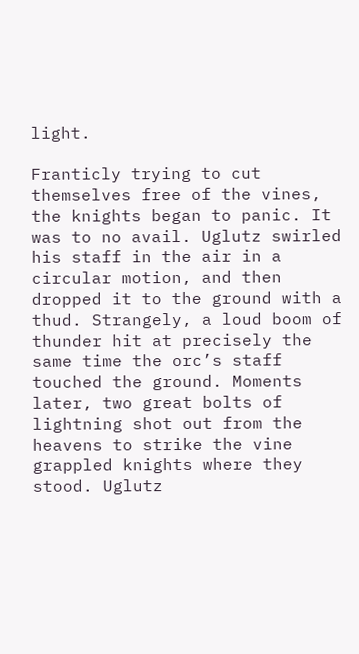light.

Franticly trying to cut themselves free of the vines, the knights began to panic. It was to no avail. Uglutz swirled his staff in the air in a circular motion, and then dropped it to the ground with a thud. Strangely, a loud boom of thunder hit at precisely the same time the orc’s staff touched the ground. Moments later, two great bolts of lightning shot out from the heavens to strike the vine grappled knights where they stood. Uglutz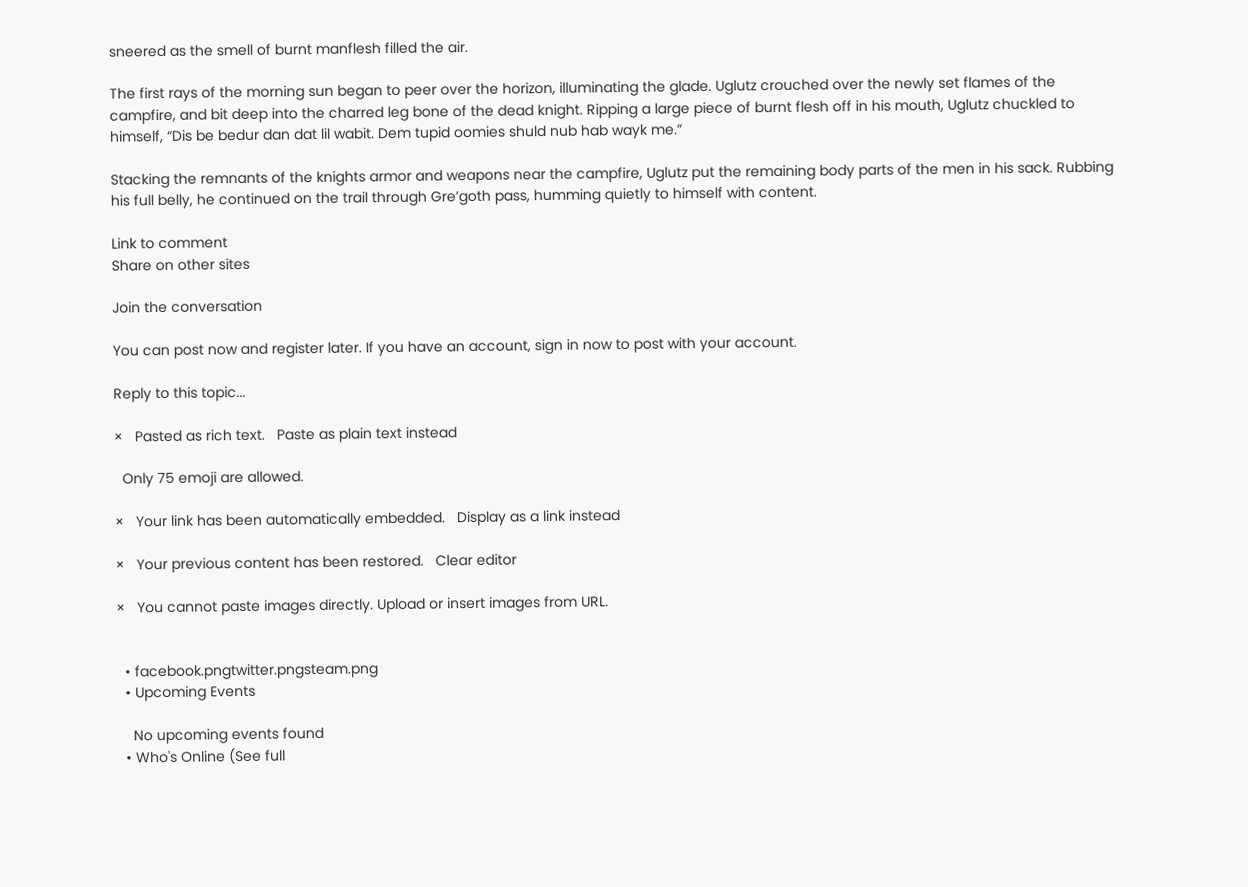sneered as the smell of burnt manflesh filled the air.

The first rays of the morning sun began to peer over the horizon, illuminating the glade. Uglutz crouched over the newly set flames of the campfire, and bit deep into the charred leg bone of the dead knight. Ripping a large piece of burnt flesh off in his mouth, Uglutz chuckled to himself, “Dis be bedur dan dat lil wabit. Dem tupid oomies shuld nub hab wayk me.”

Stacking the remnants of the knights armor and weapons near the campfire, Uglutz put the remaining body parts of the men in his sack. Rubbing his full belly, he continued on the trail through Gre’goth pass, humming quietly to himself with content.

Link to comment
Share on other sites

Join the conversation

You can post now and register later. If you have an account, sign in now to post with your account.

Reply to this topic...

×   Pasted as rich text.   Paste as plain text instead

  Only 75 emoji are allowed.

×   Your link has been automatically embedded.   Display as a link instead

×   Your previous content has been restored.   Clear editor

×   You cannot paste images directly. Upload or insert images from URL.


  • facebook.pngtwitter.pngsteam.png
  • Upcoming Events

    No upcoming events found
  • Who's Online (See full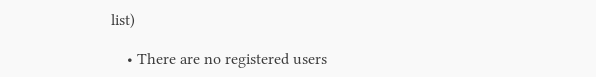list)

    • There are no registered users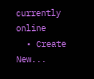currently online
  • Create New...